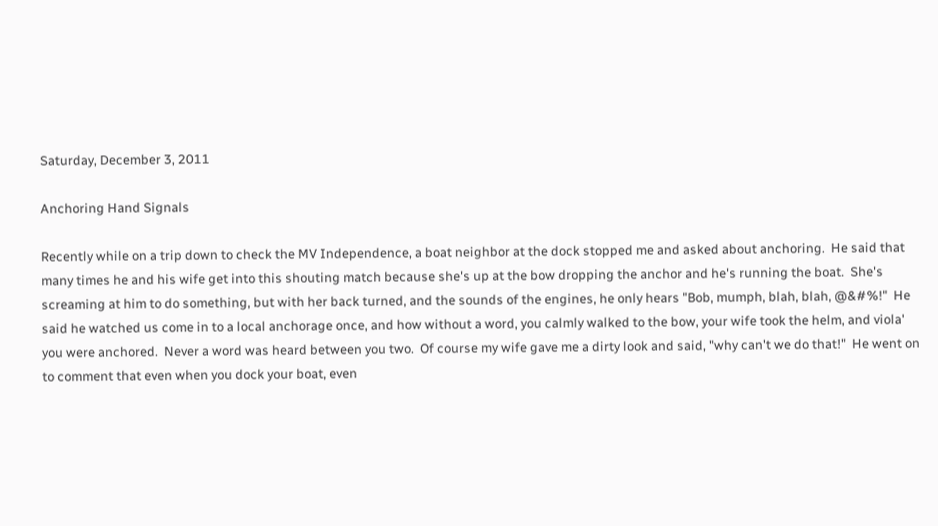Saturday, December 3, 2011

Anchoring Hand Signals

Recently while on a trip down to check the MV Independence, a boat neighbor at the dock stopped me and asked about anchoring.  He said that many times he and his wife get into this shouting match because she's up at the bow dropping the anchor and he's running the boat.  She's screaming at him to do something, but with her back turned, and the sounds of the engines, he only hears "Bob, mumph, blah, blah, @&#%!"  He said he watched us come in to a local anchorage once, and how without a word, you calmly walked to the bow, your wife took the helm, and viola' you were anchored.  Never a word was heard between you two.  Of course my wife gave me a dirty look and said, "why can't we do that!"  He went on to comment that even when you dock your boat, even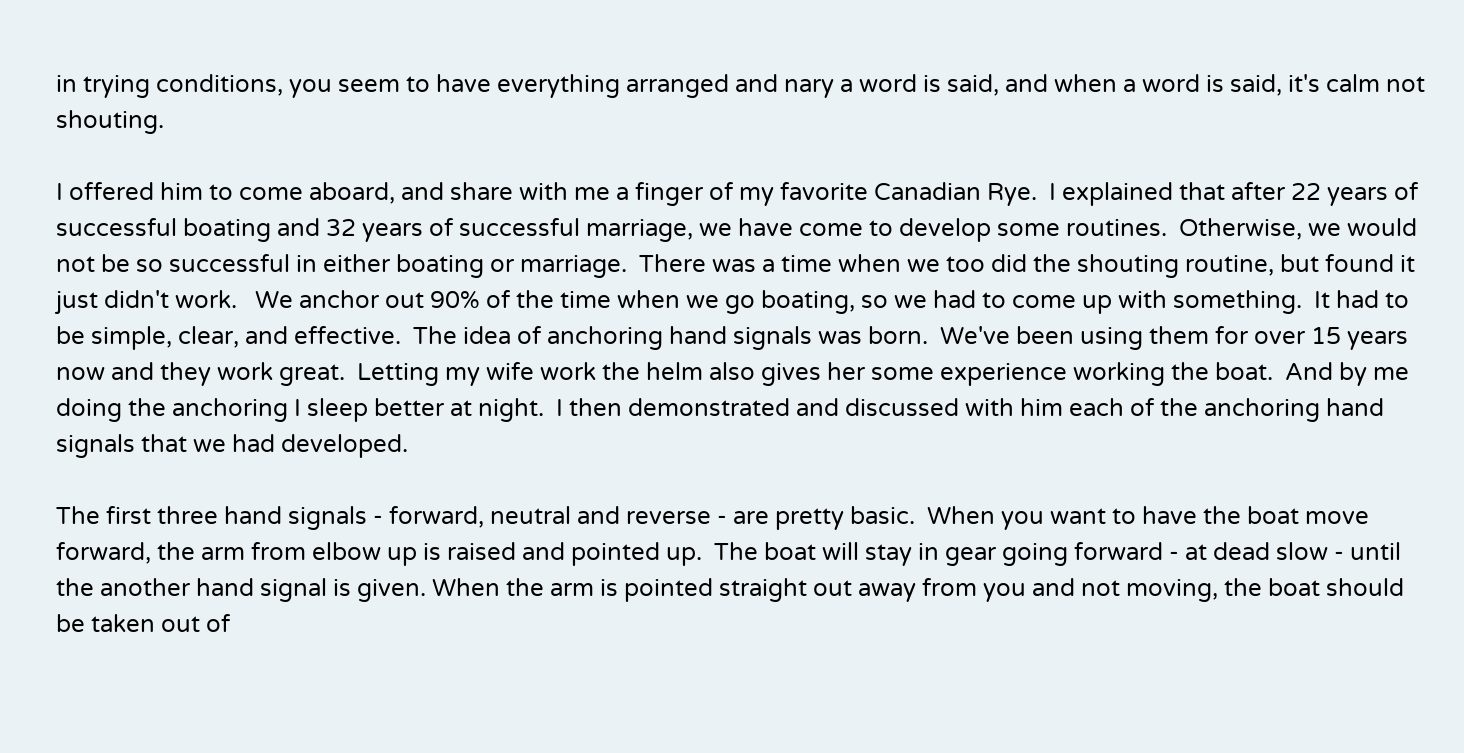in trying conditions, you seem to have everything arranged and nary a word is said, and when a word is said, it's calm not shouting.

I offered him to come aboard, and share with me a finger of my favorite Canadian Rye.  I explained that after 22 years of successful boating and 32 years of successful marriage, we have come to develop some routines.  Otherwise, we would not be so successful in either boating or marriage.  There was a time when we too did the shouting routine, but found it just didn't work.   We anchor out 90% of the time when we go boating, so we had to come up with something.  It had to be simple, clear, and effective.  The idea of anchoring hand signals was born.  We've been using them for over 15 years now and they work great.  Letting my wife work the helm also gives her some experience working the boat.  And by me doing the anchoring I sleep better at night.  I then demonstrated and discussed with him each of the anchoring hand signals that we had developed.

The first three hand signals - forward, neutral and reverse - are pretty basic.  When you want to have the boat move forward, the arm from elbow up is raised and pointed up.  The boat will stay in gear going forward - at dead slow - until the another hand signal is given. When the arm is pointed straight out away from you and not moving, the boat should be taken out of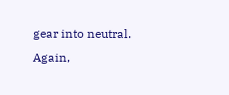gear into neutral.  Again,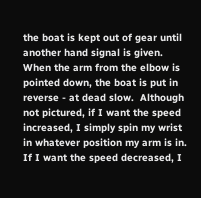the boat is kept out of gear until another hand signal is given.  When the arm from the elbow is pointed down, the boat is put in reverse - at dead slow.  Although not pictured, if I want the speed increased, I simply spin my wrist in whatever position my arm is in.  If I want the speed decreased, I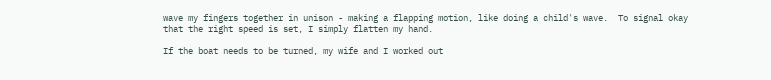wave my fingers together in unison - making a flapping motion, like doing a child's wave.  To signal okay that the right speed is set, I simply flatten my hand.

If the boat needs to be turned, my wife and I worked out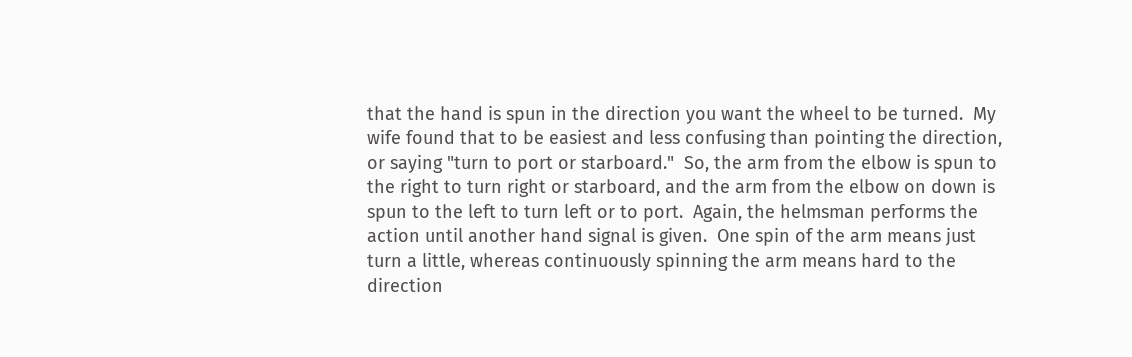that the hand is spun in the direction you want the wheel to be turned.  My wife found that to be easiest and less confusing than pointing the direction, or saying "turn to port or starboard."  So, the arm from the elbow is spun to the right to turn right or starboard, and the arm from the elbow on down is spun to the left to turn left or to port.  Again, the helmsman performs the action until another hand signal is given.  One spin of the arm means just turn a little, whereas continuously spinning the arm means hard to the direction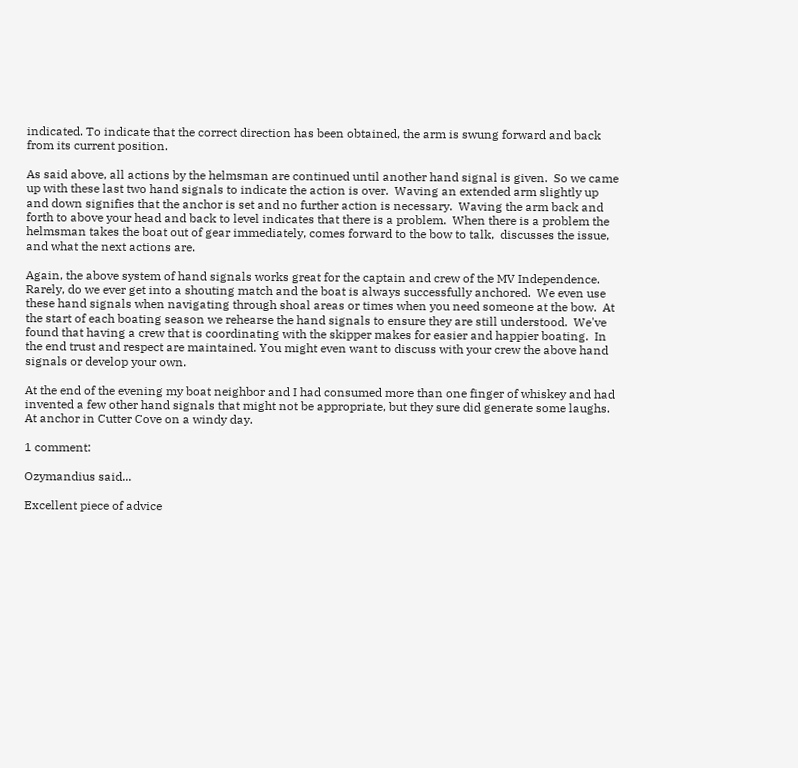indicated. To indicate that the correct direction has been obtained, the arm is swung forward and back from its current position.

As said above, all actions by the helmsman are continued until another hand signal is given.  So we came up with these last two hand signals to indicate the action is over.  Waving an extended arm slightly up and down signifies that the anchor is set and no further action is necessary.  Waving the arm back and forth to above your head and back to level indicates that there is a problem.  When there is a problem the helmsman takes the boat out of gear immediately, comes forward to the bow to talk,  discusses the issue, and what the next actions are.

Again, the above system of hand signals works great for the captain and crew of the MV Independence.  Rarely, do we ever get into a shouting match and the boat is always successfully anchored.  We even use these hand signals when navigating through shoal areas or times when you need someone at the bow.  At the start of each boating season we rehearse the hand signals to ensure they are still understood.  We've found that having a crew that is coordinating with the skipper makes for easier and happier boating.  In the end trust and respect are maintained. You might even want to discuss with your crew the above hand signals or develop your own.

At the end of the evening my boat neighbor and I had consumed more than one finger of whiskey and had invented a few other hand signals that might not be appropriate, but they sure did generate some laughs.
At anchor in Cutter Cove on a windy day.

1 comment:

Ozymandius said...

Excellent piece of advice